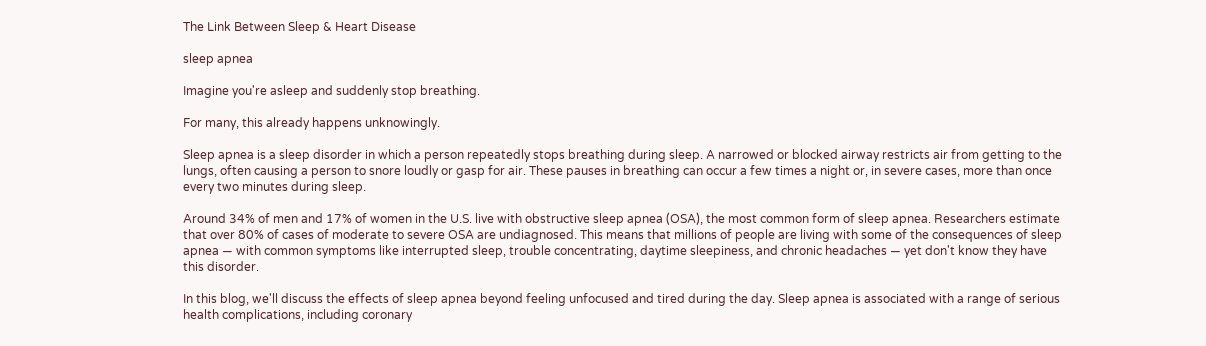The Link Between Sleep & Heart Disease

sleep apnea

Imagine you're asleep and suddenly stop breathing.

For many, this already happens unknowingly.

Sleep apnea is a sleep disorder in which a person repeatedly stops breathing during sleep. A narrowed or blocked airway restricts air from getting to the lungs, often causing a person to snore loudly or gasp for air. These pauses in breathing can occur a few times a night or, in severe cases, more than once every two minutes during sleep.

Around 34% of men and 17% of women in the U.S. live with obstructive sleep apnea (OSA), the most common form of sleep apnea. Researchers estimate that over 80% of cases of moderate to severe OSA are undiagnosed. This means that millions of people are living with some of the consequences of sleep apnea — with common symptoms like interrupted sleep, trouble concentrating, daytime sleepiness, and chronic headaches — yet don't know they have this disorder.

In this blog, we'll discuss the effects of sleep apnea beyond feeling unfocused and tired during the day. Sleep apnea is associated with a range of serious health complications, including coronary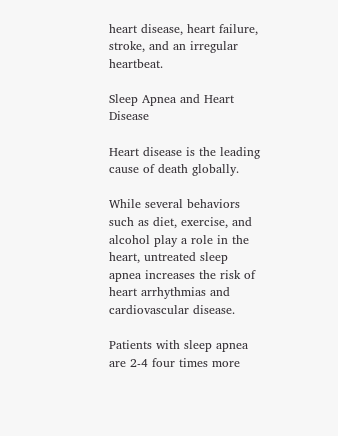heart disease, heart failure, stroke, and an irregular heartbeat.

Sleep Apnea and Heart Disease

Heart disease is the leading cause of death globally.

While several behaviors such as diet, exercise, and alcohol play a role in the heart, untreated sleep apnea increases the risk of heart arrhythmias and cardiovascular disease.

Patients with sleep apnea are 2-4 four times more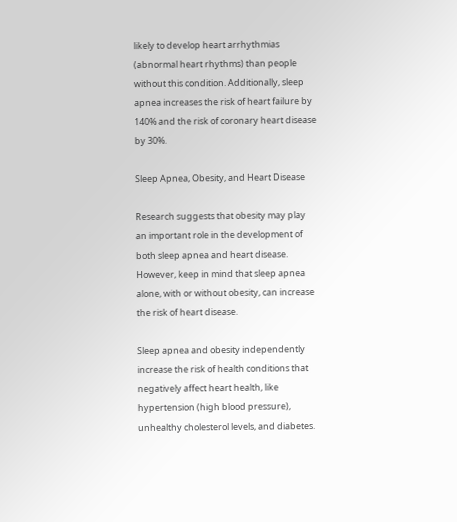likely to develop heart arrhythmias (abnormal heart rhythms) than people without this condition. Additionally, sleep apnea increases the risk of heart failure by 140% and the risk of coronary heart disease by 30%.

Sleep Apnea, Obesity, and Heart Disease

Research suggests that obesity may play an important role in the development of both sleep apnea and heart disease. However, keep in mind that sleep apnea alone, with or without obesity, can increase the risk of heart disease.

Sleep apnea and obesity independently increase the risk of health conditions that negatively affect heart health, like hypertension (high blood pressure), unhealthy cholesterol levels, and diabetes.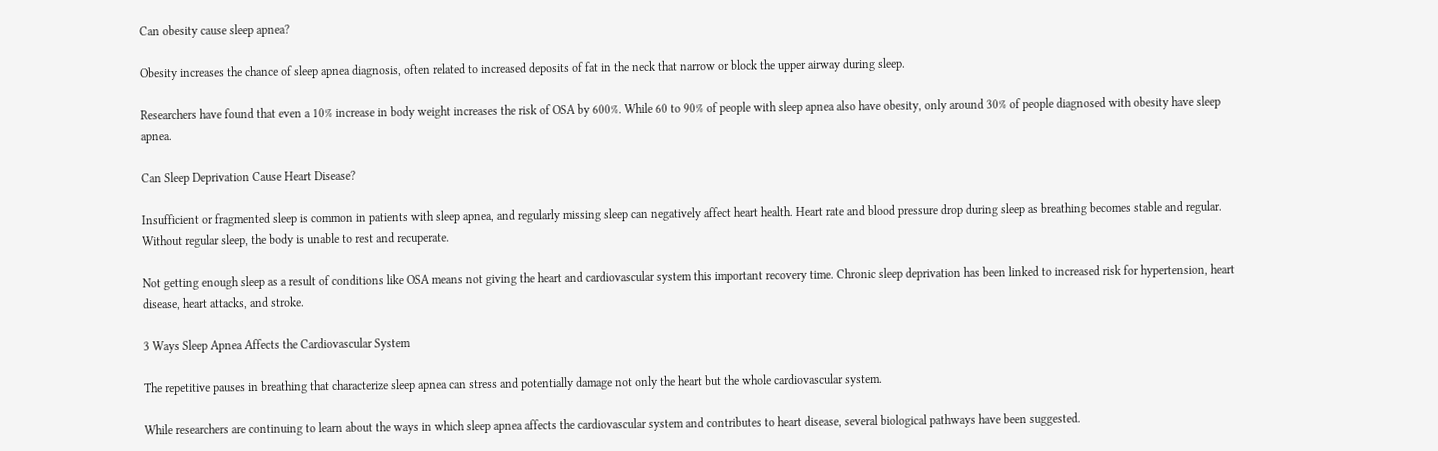Can obesity cause sleep apnea?

Obesity increases the chance of sleep apnea diagnosis, often related to increased deposits of fat in the neck that narrow or block the upper airway during sleep.

Researchers have found that even a 10% increase in body weight increases the risk of OSA by 600%. While 60 to 90% of people with sleep apnea also have obesity, only around 30% of people diagnosed with obesity have sleep apnea.

Can Sleep Deprivation Cause Heart Disease?

Insufficient or fragmented sleep is common in patients with sleep apnea, and regularly missing sleep can negatively affect heart health. Heart rate and blood pressure drop during sleep as breathing becomes stable and regular. Without regular sleep, the body is unable to rest and recuperate.

Not getting enough sleep as a result of conditions like OSA means not giving the heart and cardiovascular system this important recovery time. Chronic sleep deprivation has been linked to increased risk for hypertension, heart disease, heart attacks, and stroke.

3 Ways Sleep Apnea Affects the Cardiovascular System

The repetitive pauses in breathing that characterize sleep apnea can stress and potentially damage not only the heart but the whole cardiovascular system.

While researchers are continuing to learn about the ways in which sleep apnea affects the cardiovascular system and contributes to heart disease, several biological pathways have been suggested.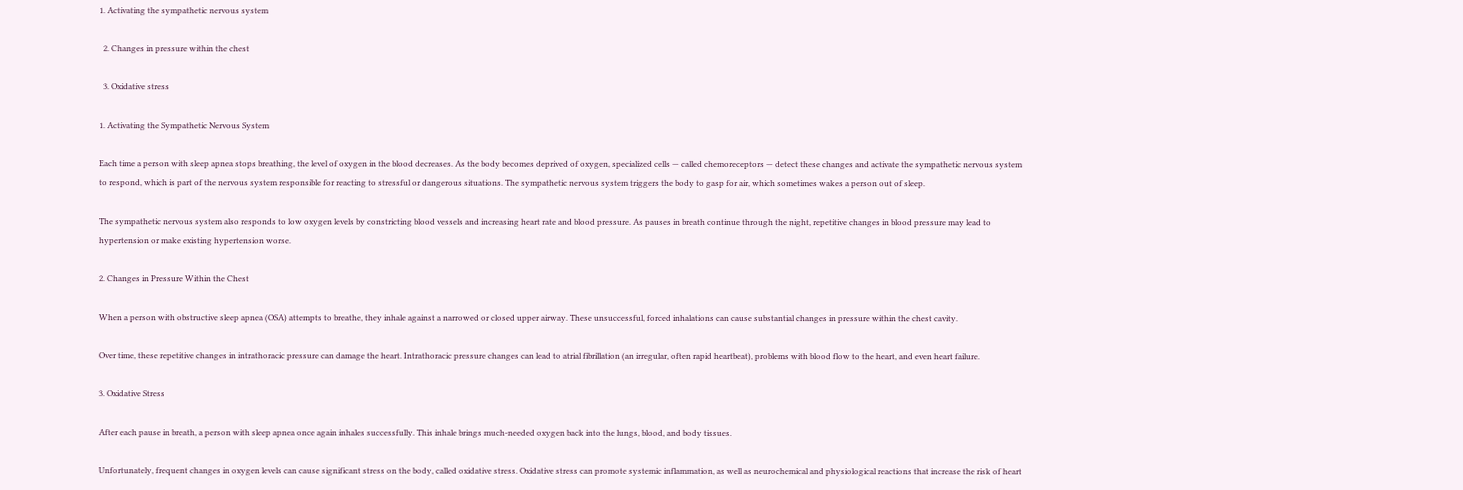1. Activating the sympathetic nervous system

  2. Changes in pressure within the chest

  3. Oxidative stress

1. Activating the Sympathetic Nervous System

Each time a person with sleep apnea stops breathing, the level of oxygen in the blood decreases. As the body becomes deprived of oxygen, specialized cells — called chemoreceptors — detect these changes and activate the sympathetic nervous system to respond, which is part of the nervous system responsible for reacting to stressful or dangerous situations. The sympathetic nervous system triggers the body to gasp for air, which sometimes wakes a person out of sleep.

The sympathetic nervous system also responds to low oxygen levels by constricting blood vessels and increasing heart rate and blood pressure. As pauses in breath continue through the night, repetitive changes in blood pressure may lead to hypertension or make existing hypertension worse.

2. Changes in Pressure Within the Chest

When a person with obstructive sleep apnea (OSA) attempts to breathe, they inhale against a narrowed or closed upper airway. These unsuccessful, forced inhalations can cause substantial changes in pressure within the chest cavity.

Over time, these repetitive changes in intrathoracic pressure can damage the heart. Intrathoracic pressure changes can lead to atrial fibrillation (an irregular, often rapid heartbeat), problems with blood flow to the heart, and even heart failure.

3. Oxidative Stress

After each pause in breath, a person with sleep apnea once again inhales successfully. This inhale brings much-needed oxygen back into the lungs, blood, and body tissues.

Unfortunately, frequent changes in oxygen levels can cause significant stress on the body, called oxidative stress. Oxidative stress can promote systemic inflammation, as well as neurochemical and physiological reactions that increase the risk of heart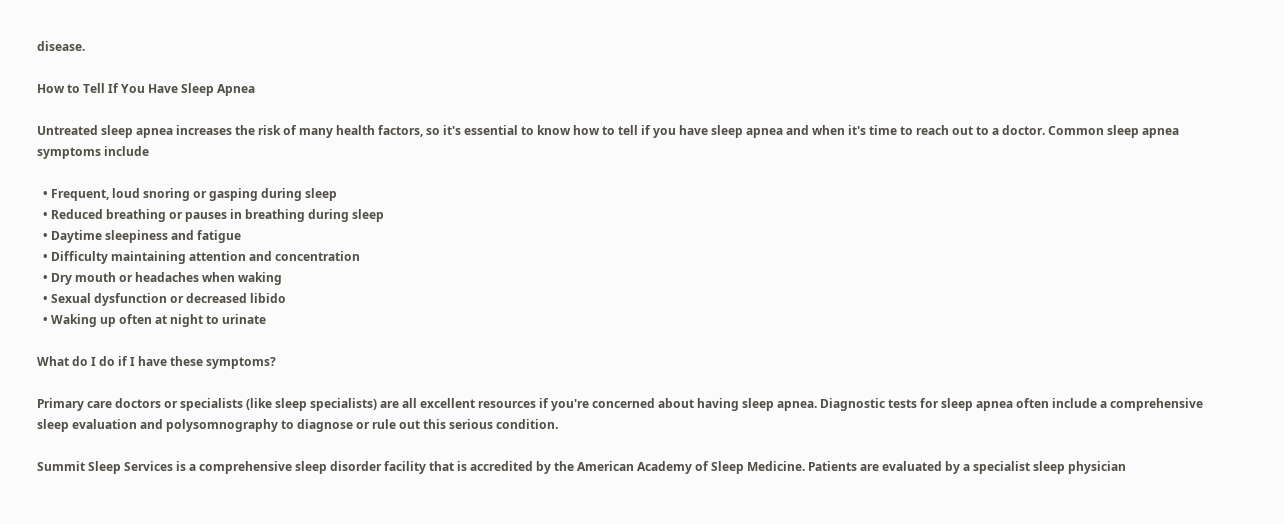disease.

How to Tell If You Have Sleep Apnea

Untreated sleep apnea increases the risk of many health factors, so it's essential to know how to tell if you have sleep apnea and when it's time to reach out to a doctor. Common sleep apnea symptoms include

  • Frequent, loud snoring or gasping during sleep
  • Reduced breathing or pauses in breathing during sleep
  • Daytime sleepiness and fatigue
  • Difficulty maintaining attention and concentration
  • Dry mouth or headaches when waking
  • Sexual dysfunction or decreased libido
  • Waking up often at night to urinate

What do I do if I have these symptoms?

Primary care doctors or specialists (like sleep specialists) are all excellent resources if you're concerned about having sleep apnea. Diagnostic tests for sleep apnea often include a comprehensive sleep evaluation and polysomnography to diagnose or rule out this serious condition.

Summit Sleep Services is a comprehensive sleep disorder facility that is accredited by the American Academy of Sleep Medicine. Patients are evaluated by a specialist sleep physician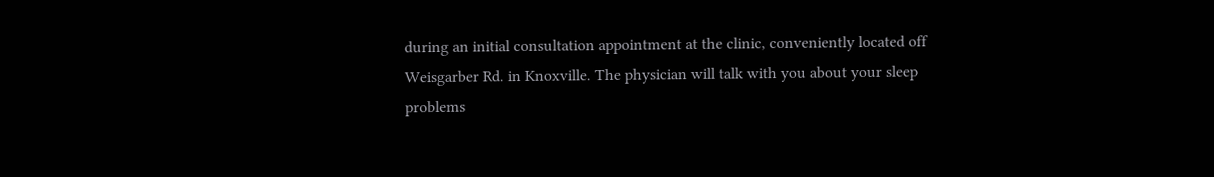during an initial consultation appointment at the clinic, conveniently located off Weisgarber Rd. in Knoxville. The physician will talk with you about your sleep problems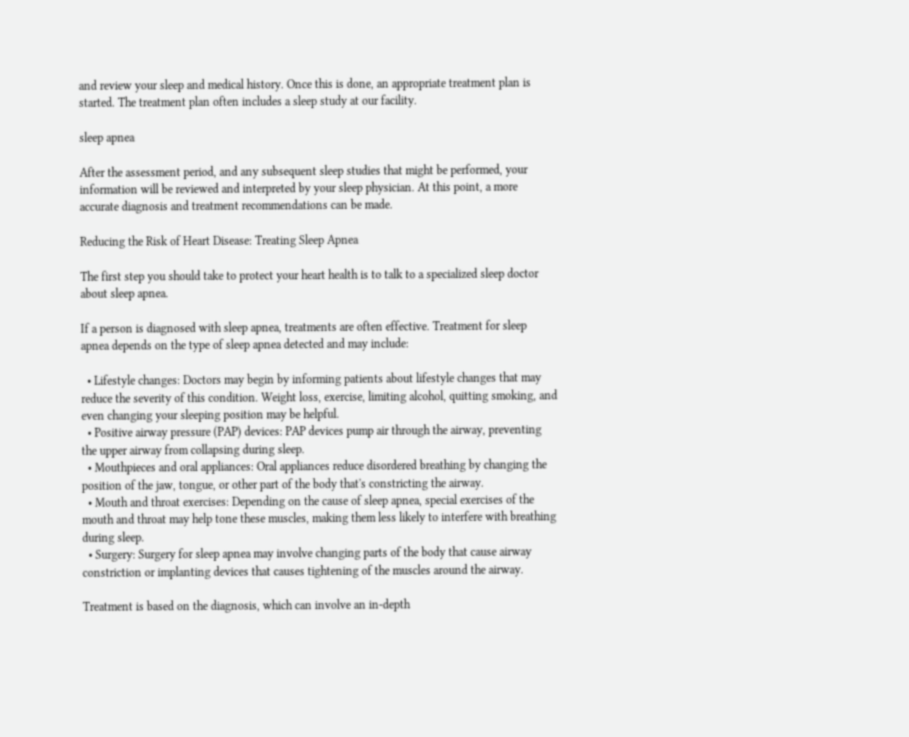and review your sleep and medical history. Once this is done, an appropriate treatment plan is started. The treatment plan often includes a sleep study at our facility.

sleep apnea

After the assessment period, and any subsequent sleep studies that might be performed, your information will be reviewed and interpreted by your sleep physician. At this point, a more accurate diagnosis and treatment recommendations can be made.

Reducing the Risk of Heart Disease: Treating Sleep Apnea

The first step you should take to protect your heart health is to talk to a specialized sleep doctor about sleep apnea.

If a person is diagnosed with sleep apnea, treatments are often effective. Treatment for sleep apnea depends on the type of sleep apnea detected and may include:

  • Lifestyle changes: Doctors may begin by informing patients about lifestyle changes that may reduce the severity of this condition. Weight loss, exercise, limiting alcohol, quitting smoking, and even changing your sleeping position may be helpful.
  • Positive airway pressure (PAP) devices: PAP devices pump air through the airway, preventing the upper airway from collapsing during sleep.
  • Mouthpieces and oral appliances: Oral appliances reduce disordered breathing by changing the position of the jaw, tongue, or other part of the body that's constricting the airway.
  • Mouth and throat exercises: Depending on the cause of sleep apnea, special exercises of the mouth and throat may help tone these muscles, making them less likely to interfere with breathing during sleep.
  • Surgery: Surgery for sleep apnea may involve changing parts of the body that cause airway constriction or implanting devices that causes tightening of the muscles around the airway.

Treatment is based on the diagnosis, which can involve an in-depth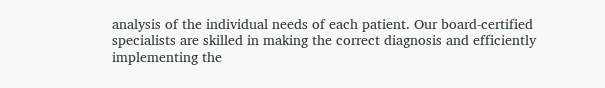analysis of the individual needs of each patient. Our board-certified specialists are skilled in making the correct diagnosis and efficiently implementing the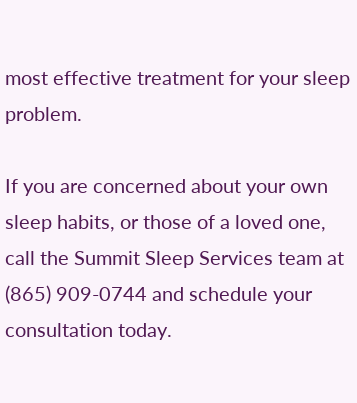most effective treatment for your sleep problem.

If you are concerned about your own sleep habits, or those of a loved one, call the Summit Sleep Services team at (865) 909-0744 and schedule your consultation today.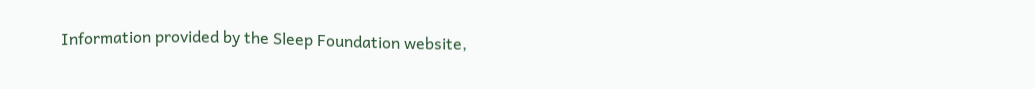Information provided by the Sleep Foundation website,